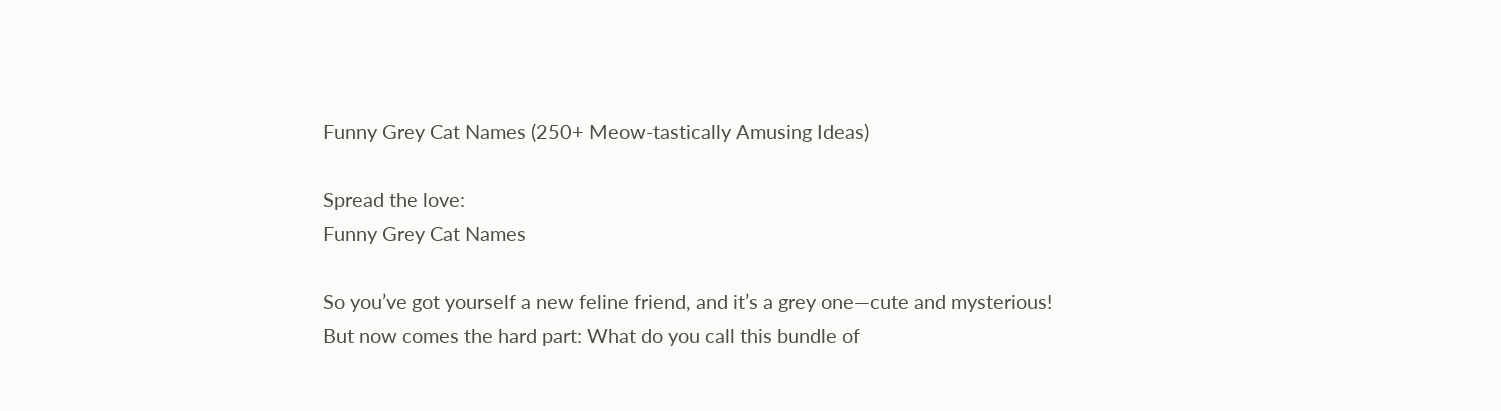Funny Grey Cat Names (250+ Meow-tastically Amusing Ideas)

Spread the love:
Funny Grey Cat Names

So you’ve got yourself a new feline friend, and it’s a grey one—cute and mysterious! But now comes the hard part: What do you call this bundle of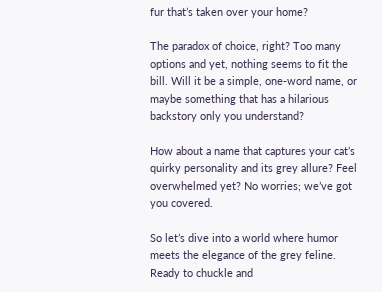fur that’s taken over your home?

The paradox of choice, right? Too many options and yet, nothing seems to fit the bill. Will it be a simple, one-word name, or maybe something that has a hilarious backstory only you understand?

How about a name that captures your cat’s quirky personality and its grey allure? Feel overwhelmed yet? No worries; we’ve got you covered.

So let’s dive into a world where humor meets the elegance of the grey feline. Ready to chuckle and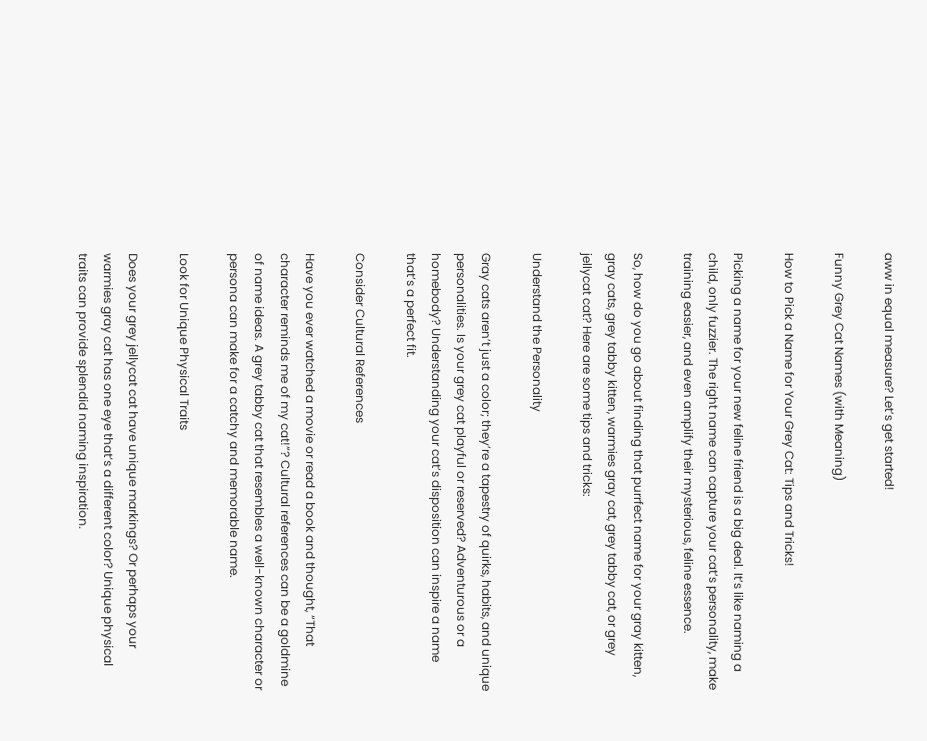aww in equal measure? Let’s get started!

Funny Grey Cat Names (with Meaning)

How to Pick a Name for Your Grey Cat: Tips and Tricks!

Picking a name for your new feline friend is a big deal. It’s like naming a child, only fuzzier. The right name can capture your cat’s personality, make training easier, and even amplify their mysterious, feline essence.

So, how do you go about finding that purrfect name for your gray kitten, gray cats, grey tabby kitten, warmies gray cat, grey tabby cat, or grey jellycat cat? Here are some tips and tricks:

Understand the Personality

Gray cats aren’t just a color; they’re a tapestry of quirks, habits, and unique personalities. Is your grey cat playful or reserved? Adventurous or a homebody? Understanding your cat’s disposition can inspire a name that’s a perfect fit.

Consider Cultural References

Have you ever watched a movie or read a book and thought, “That character reminds me of my cat!”? Cultural references can be a goldmine of name ideas. A grey tabby cat that resembles a well-known character or persona can make for a catchy and memorable name.

Look for Unique Physical Traits

Does your grey jellycat cat have unique markings? Or perhaps your warmies gray cat has one eye that’s a different color? Unique physical traits can provide splendid naming inspiration.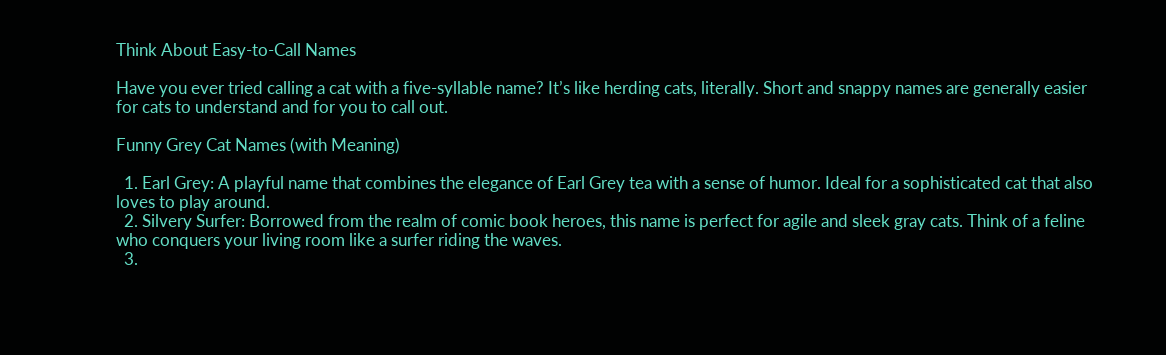Think About Easy-to-Call Names

Have you ever tried calling a cat with a five-syllable name? It’s like herding cats, literally. Short and snappy names are generally easier for cats to understand and for you to call out.

Funny Grey Cat Names (with Meaning)

  1. Earl Grey: A playful name that combines the elegance of Earl Grey tea with a sense of humor. Ideal for a sophisticated cat that also loves to play around.
  2. Silvery Surfer: Borrowed from the realm of comic book heroes, this name is perfect for agile and sleek gray cats. Think of a feline who conquers your living room like a surfer riding the waves.
  3.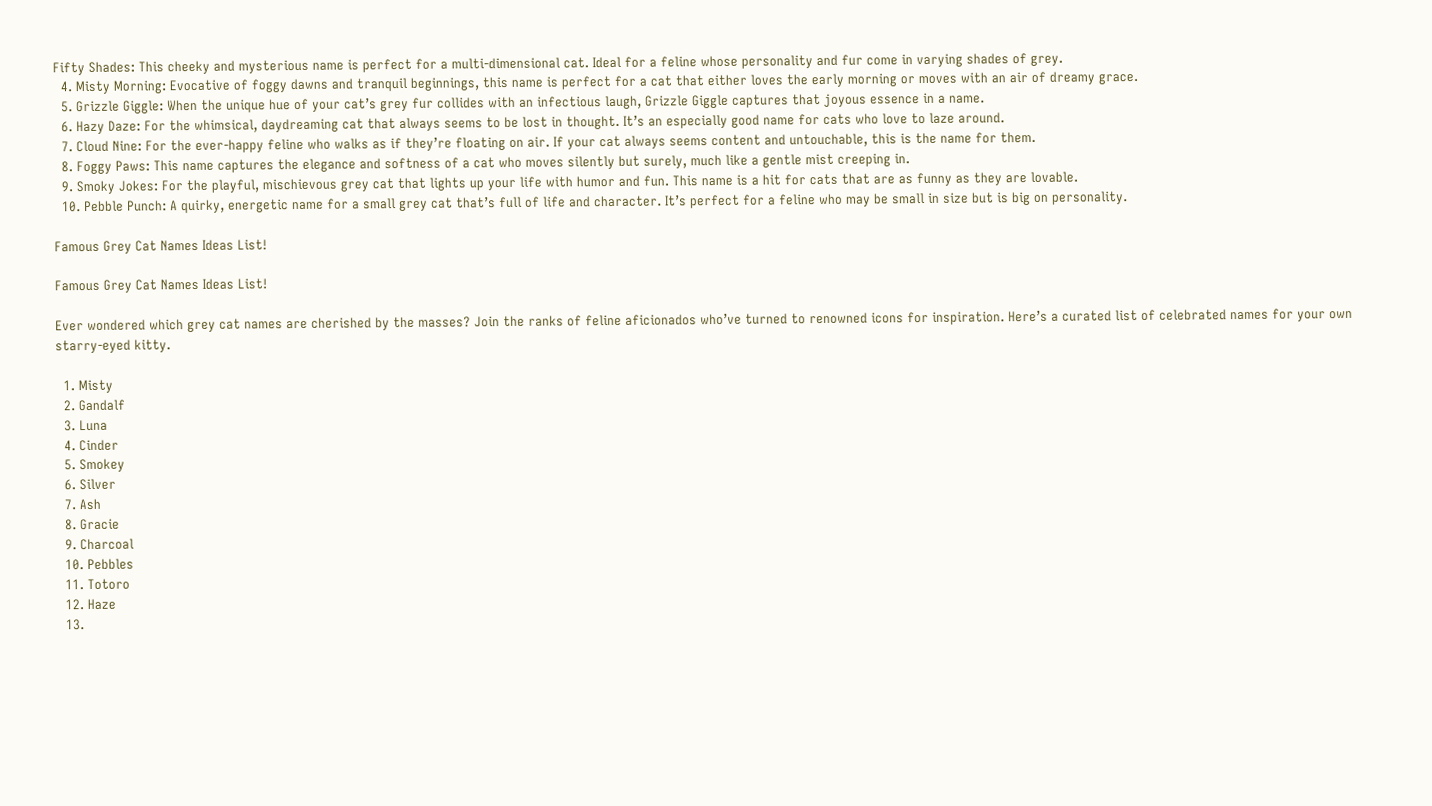Fifty Shades: This cheeky and mysterious name is perfect for a multi-dimensional cat. Ideal for a feline whose personality and fur come in varying shades of grey.
  4. Misty Morning: Evocative of foggy dawns and tranquil beginnings, this name is perfect for a cat that either loves the early morning or moves with an air of dreamy grace.
  5. Grizzle Giggle: When the unique hue of your cat’s grey fur collides with an infectious laugh, Grizzle Giggle captures that joyous essence in a name.
  6. Hazy Daze: For the whimsical, daydreaming cat that always seems to be lost in thought. It’s an especially good name for cats who love to laze around.
  7. Cloud Nine: For the ever-happy feline who walks as if they’re floating on air. If your cat always seems content and untouchable, this is the name for them.
  8. Foggy Paws: This name captures the elegance and softness of a cat who moves silently but surely, much like a gentle mist creeping in.
  9. Smoky Jokes: For the playful, mischievous grey cat that lights up your life with humor and fun. This name is a hit for cats that are as funny as they are lovable.
  10. Pebble Punch: A quirky, energetic name for a small grey cat that’s full of life and character. It’s perfect for a feline who may be small in size but is big on personality.

Famous Grey Cat Names Ideas List!

Famous Grey Cat Names Ideas List!

Ever wondered which grey cat names are cherished by the masses? Join the ranks of feline aficionados who’ve turned to renowned icons for inspiration. Here’s a curated list of celebrated names for your own starry-eyed kitty.

  1. Misty
  2. Gandalf
  3. Luna
  4. Cinder
  5. Smokey
  6. Silver
  7. Ash
  8. Gracie
  9. Charcoal
  10. Pebbles
  11. Totoro
  12. Haze
  13.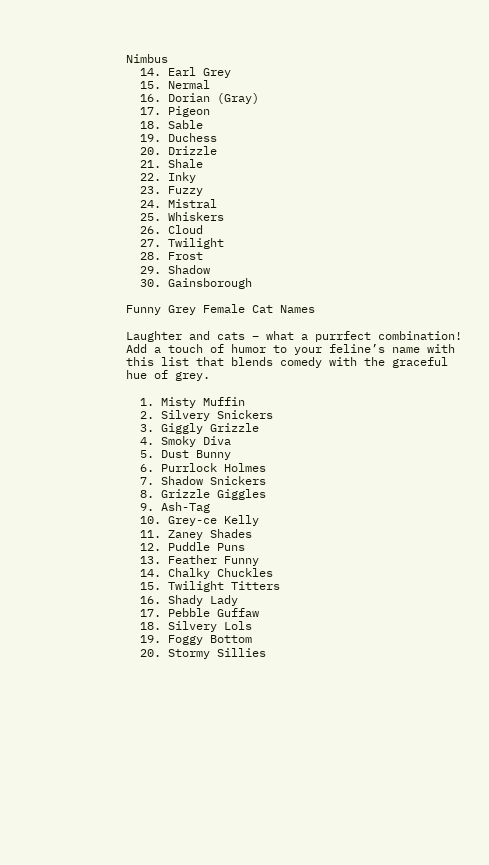Nimbus
  14. Earl Grey
  15. Nermal
  16. Dorian (Gray)
  17. Pigeon
  18. Sable
  19. Duchess
  20. Drizzle
  21. Shale
  22. Inky
  23. Fuzzy
  24. Mistral
  25. Whiskers
  26. Cloud
  27. Twilight
  28. Frost
  29. Shadow
  30. Gainsborough

Funny Grey Female Cat Names

Laughter and cats – what a purrfect combination! Add a touch of humor to your feline’s name with this list that blends comedy with the graceful hue of grey.

  1. Misty Muffin
  2. Silvery Snickers
  3. Giggly Grizzle
  4. Smoky Diva
  5. Dust Bunny
  6. Purrlock Holmes
  7. Shadow Snickers
  8. Grizzle Giggles
  9. Ash-Tag
  10. Grey-ce Kelly
  11. Zaney Shades
  12. Puddle Puns
  13. Feather Funny
  14. Chalky Chuckles
  15. Twilight Titters
  16. Shady Lady
  17. Pebble Guffaw
  18. Silvery Lols
  19. Foggy Bottom
  20. Stormy Sillies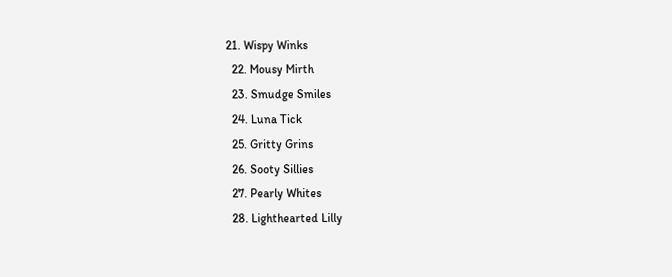21. Wispy Winks
  22. Mousy Mirth
  23. Smudge Smiles
  24. Luna Tick
  25. Gritty Grins
  26. Sooty Sillies
  27. Pearly Whites
  28. Lighthearted Lilly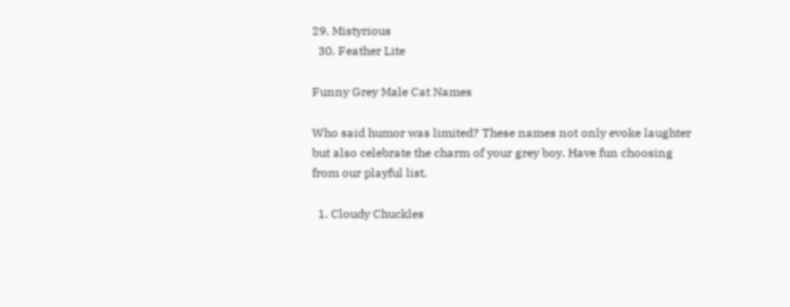29. Mistyrious
  30. Feather Lite

Funny Grey Male Cat Names

Who said humor was limited? These names not only evoke laughter but also celebrate the charm of your grey boy. Have fun choosing from our playful list.

  1. Cloudy Chuckles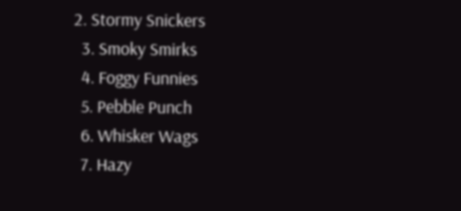2. Stormy Snickers
  3. Smoky Smirks
  4. Foggy Funnies
  5. Pebble Punch
  6. Whisker Wags
  7. Hazy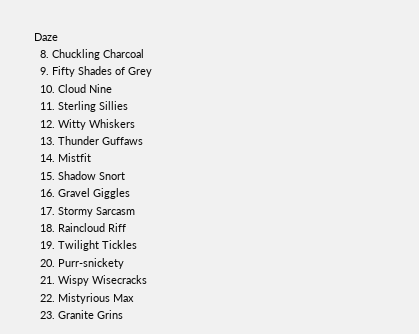Daze
  8. Chuckling Charcoal
  9. Fifty Shades of Grey
  10. Cloud Nine
  11. Sterling Sillies
  12. Witty Whiskers
  13. Thunder Guffaws
  14. Mistfit
  15. Shadow Snort
  16. Gravel Giggles
  17. Stormy Sarcasm
  18. Raincloud Riff
  19. Twilight Tickles
  20. Purr-snickety
  21. Wispy Wisecracks
  22. Mistyrious Max
  23. Granite Grins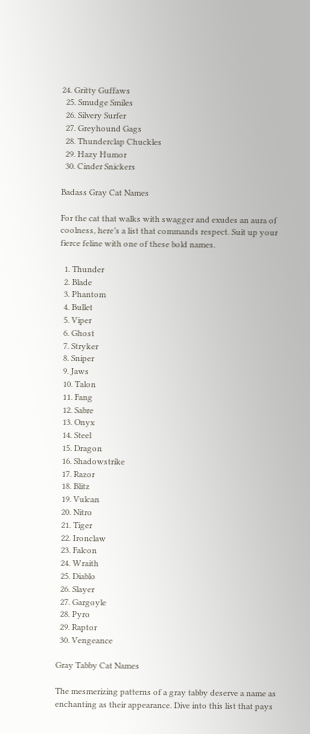24. Gritty Guffaws
  25. Smudge Smiles
  26. Silvery Surfer
  27. Greyhound Gags
  28. Thunderclap Chuckles
  29. Hazy Humor
  30. Cinder Snickers

Badass Gray Cat Names

For the cat that walks with swagger and exudes an aura of coolness, here’s a list that commands respect. Suit up your fierce feline with one of these bold names.

  1. Thunder
  2. Blade
  3. Phantom
  4. Bullet
  5. Viper
  6. Ghost
  7. Stryker
  8. Sniper
  9. Jaws
  10. Talon
  11. Fang
  12. Sabre
  13. Onyx
  14. Steel
  15. Dragon
  16. Shadowstrike
  17. Razor
  18. Blitz
  19. Vulcan
  20. Nitro
  21. Tiger
  22. Ironclaw
  23. Falcon
  24. Wraith
  25. Diablo
  26. Slayer
  27. Gargoyle
  28. Pyro
  29. Raptor
  30. Vengeance

Gray Tabby Cat Names

The mesmerizing patterns of a gray tabby deserve a name as enchanting as their appearance. Dive into this list that pays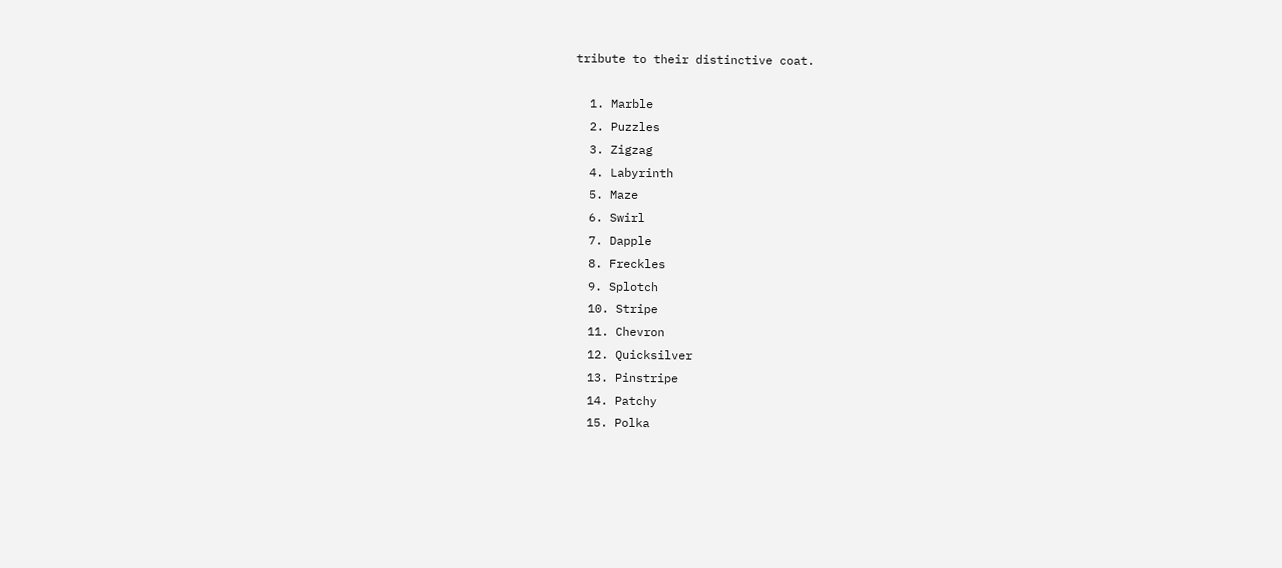tribute to their distinctive coat.

  1. Marble
  2. Puzzles
  3. Zigzag
  4. Labyrinth
  5. Maze
  6. Swirl
  7. Dapple
  8. Freckles
  9. Splotch
  10. Stripe
  11. Chevron
  12. Quicksilver
  13. Pinstripe
  14. Patchy
  15. Polka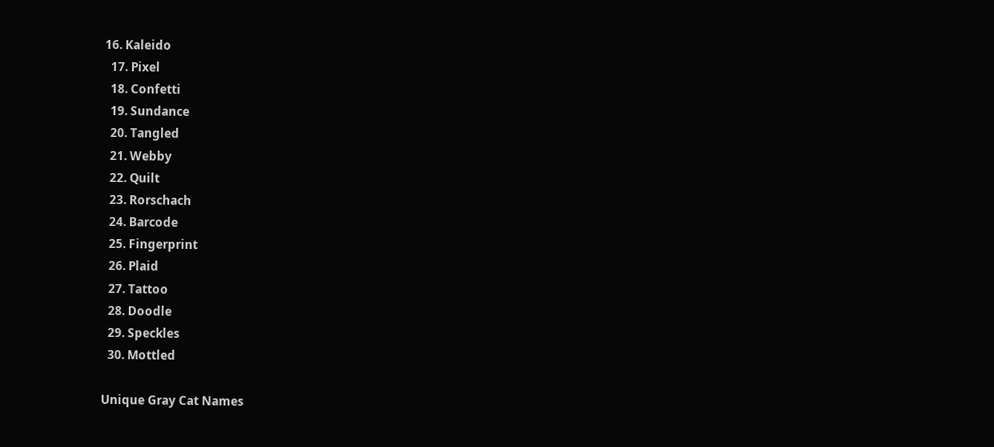16. Kaleido
  17. Pixel
  18. Confetti
  19. Sundance
  20. Tangled
  21. Webby
  22. Quilt
  23. Rorschach
  24. Barcode
  25. Fingerprint
  26. Plaid
  27. Tattoo
  28. Doodle
  29. Speckles
  30. Mottled

Unique Gray Cat Names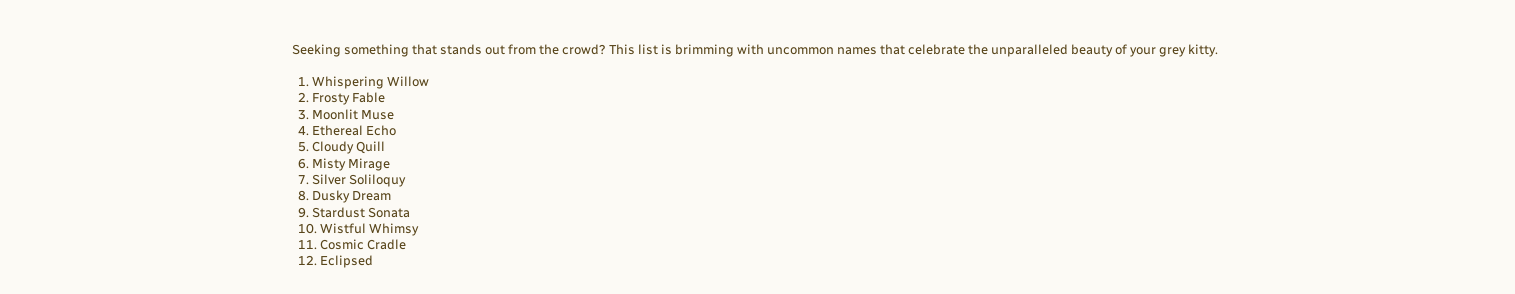Seeking something that stands out from the crowd? This list is brimming with uncommon names that celebrate the unparalleled beauty of your grey kitty.

  1. Whispering Willow
  2. Frosty Fable
  3. Moonlit Muse
  4. Ethereal Echo
  5. Cloudy Quill
  6. Misty Mirage
  7. Silver Soliloquy
  8. Dusky Dream
  9. Stardust Sonata
  10. Wistful Whimsy
  11. Cosmic Cradle
  12. Eclipsed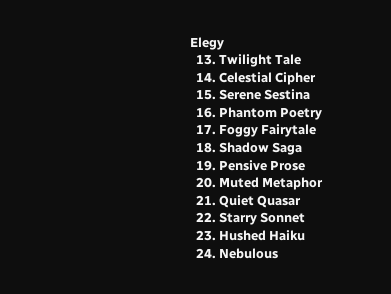Elegy
  13. Twilight Tale
  14. Celestial Cipher
  15. Serene Sestina
  16. Phantom Poetry
  17. Foggy Fairytale
  18. Shadow Saga
  19. Pensive Prose
  20. Muted Metaphor
  21. Quiet Quasar
  22. Starry Sonnet
  23. Hushed Haiku
  24. Nebulous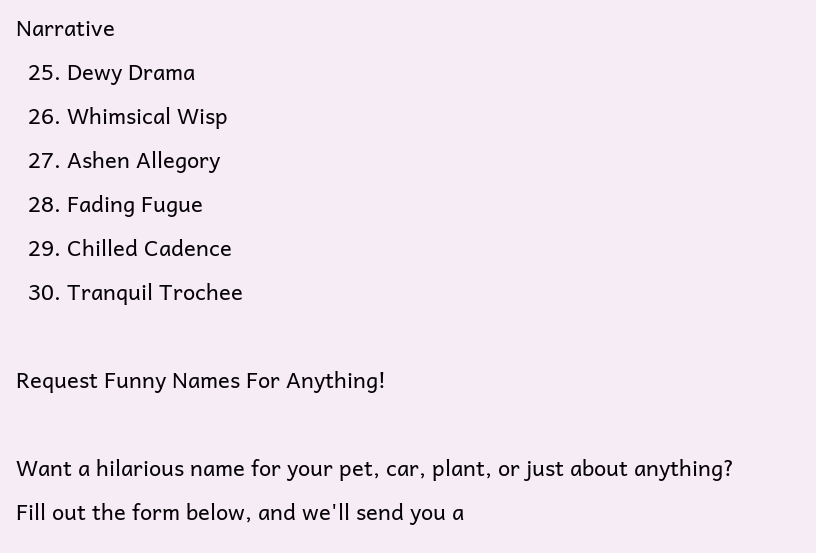Narrative
  25. Dewy Drama
  26. Whimsical Wisp
  27. Ashen Allegory
  28. Fading Fugue
  29. Chilled Cadence
  30. Tranquil Trochee

Request Funny Names For Anything!

Want a hilarious name for your pet, car, plant, or just about anything? Fill out the form below, and we'll send you a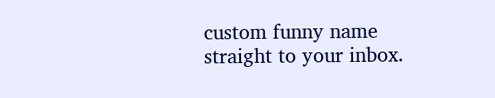custom funny name straight to your inbox.